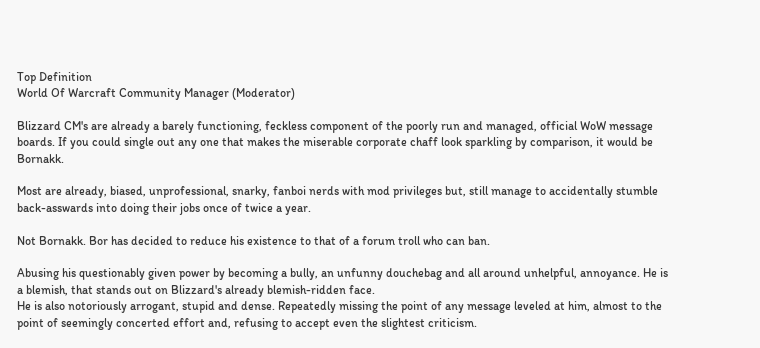Top Definition
World Of Warcraft Community Manager (Moderator)

Blizzard CM's are already a barely functioning, feckless component of the poorly run and managed, official WoW message boards. If you could single out any one that makes the miserable corporate chaff look sparkling by comparison, it would be Bornakk.

Most are already, biased, unprofessional, snarky, fanboi nerds with mod privileges but, still manage to accidentally stumble back-asswards into doing their jobs once of twice a year.

Not Bornakk. Bor has decided to reduce his existence to that of a forum troll who can ban.

Abusing his questionably given power by becoming a bully, an unfunny douchebag and all around unhelpful, annoyance. He is a blemish, that stands out on Blizzard's already blemish-ridden face.
He is also notoriously arrogant, stupid and dense. Repeatedly missing the point of any message leveled at him, almost to the point of seemingly concerted effort and, refusing to accept even the slightest criticism.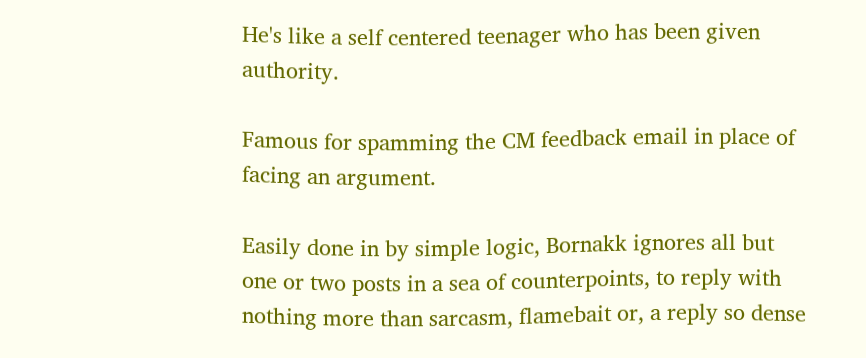He's like a self centered teenager who has been given authority.

Famous for spamming the CM feedback email in place of facing an argument.

Easily done in by simple logic, Bornakk ignores all but one or two posts in a sea of counterpoints, to reply with nothing more than sarcasm, flamebait or, a reply so dense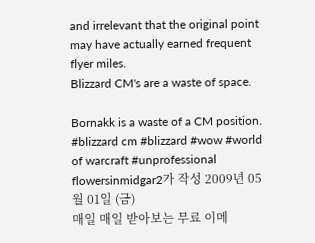and irrelevant that the original point may have actually earned frequent flyer miles.
Blizzard CM's are a waste of space.

Bornakk is a waste of a CM position.
#blizzard cm #blizzard #wow #world of warcraft #unprofessional
flowersinmidgar2가 작성 2009년 05월 01일 (금)
매일 매일 받아보는 무료 이메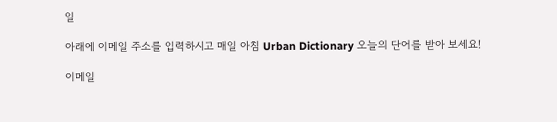일

아래에 이메일 주소를 입력하시고 매일 아침 Urban Dictionary 오늘의 단어를 받아 보세요!

이메일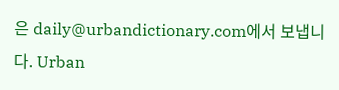은 daily@urbandictionary.com에서 보냅니다. Urban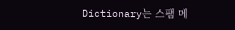Dictionary는 스팸 메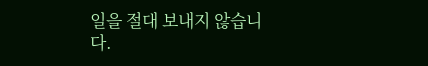일을 절대 보내지 않습니다.